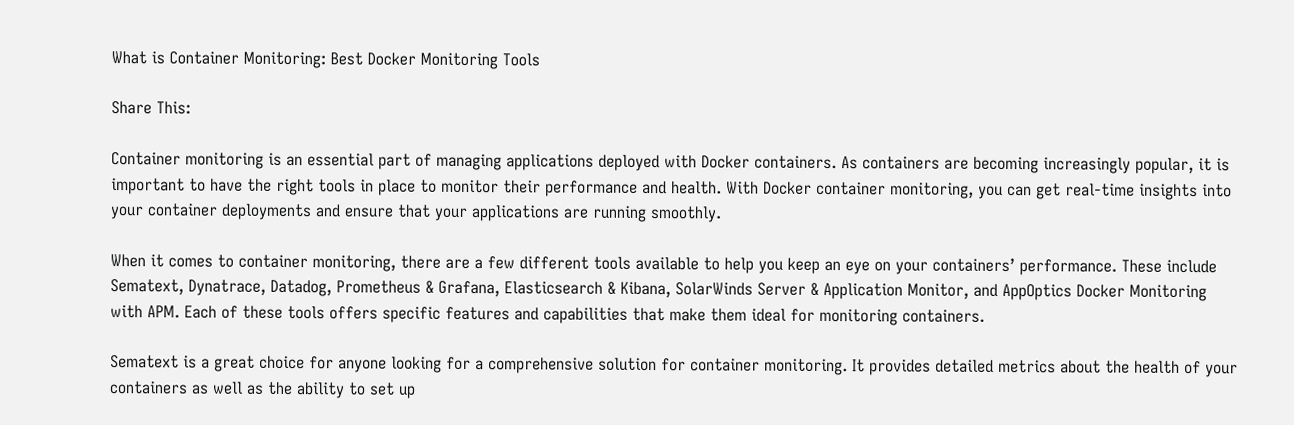What is Container Monitoring: Best Docker Monitoring Tools

Share This:

Container monitoring is an essential part of managing applications deployed with Docker containers. As containers are becoming increasingly popular, it is important to have the right tools in place to monitor their performance and health. With Docker container monitoring, you can get real-time insights into your container deployments and ensure that your applications are running smoothly.

When it comes to container monitoring, there are a few different tools available to help you keep an eye on your containers’ performance. These include Sematext, Dynatrace, Datadog, Prometheus & Grafana, Elasticsearch & Kibana, SolarWinds Server & Application Monitor, and AppOptics Docker Monitoring with APM. Each of these tools offers specific features and capabilities that make them ideal for monitoring containers.

Sematext is a great choice for anyone looking for a comprehensive solution for container monitoring. It provides detailed metrics about the health of your containers as well as the ability to set up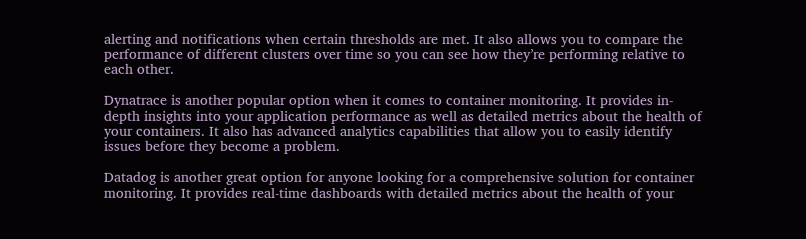alerting and notifications when certain thresholds are met. It also allows you to compare the performance of different clusters over time so you can see how they’re performing relative to each other.

Dynatrace is another popular option when it comes to container monitoring. It provides in-depth insights into your application performance as well as detailed metrics about the health of your containers. It also has advanced analytics capabilities that allow you to easily identify issues before they become a problem.

Datadog is another great option for anyone looking for a comprehensive solution for container monitoring. It provides real-time dashboards with detailed metrics about the health of your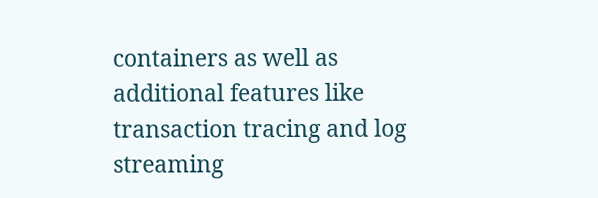containers as well as additional features like transaction tracing and log streaming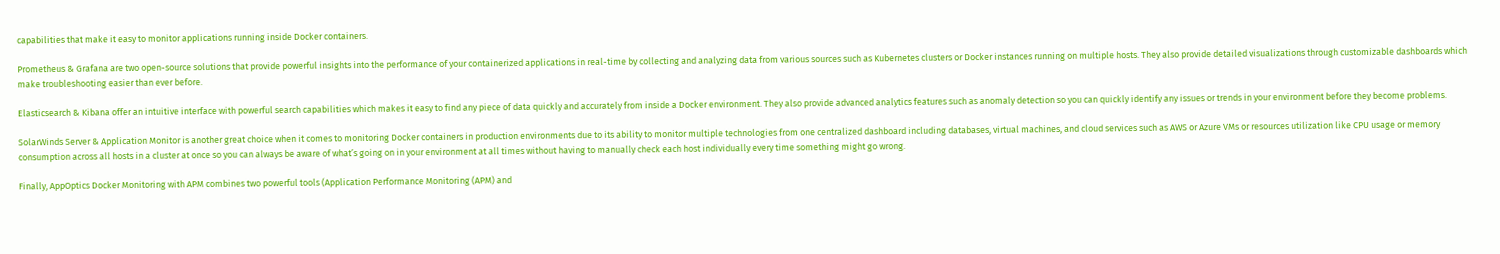capabilities that make it easy to monitor applications running inside Docker containers.

Prometheus & Grafana are two open-source solutions that provide powerful insights into the performance of your containerized applications in real-time by collecting and analyzing data from various sources such as Kubernetes clusters or Docker instances running on multiple hosts. They also provide detailed visualizations through customizable dashboards which make troubleshooting easier than ever before.

Elasticsearch & Kibana offer an intuitive interface with powerful search capabilities which makes it easy to find any piece of data quickly and accurately from inside a Docker environment. They also provide advanced analytics features such as anomaly detection so you can quickly identify any issues or trends in your environment before they become problems.

SolarWinds Server & Application Monitor is another great choice when it comes to monitoring Docker containers in production environments due to its ability to monitor multiple technologies from one centralized dashboard including databases, virtual machines, and cloud services such as AWS or Azure VMs or resources utilization like CPU usage or memory consumption across all hosts in a cluster at once so you can always be aware of what’s going on in your environment at all times without having to manually check each host individually every time something might go wrong.

Finally, AppOptics Docker Monitoring with APM combines two powerful tools (Application Performance Monitoring (APM) and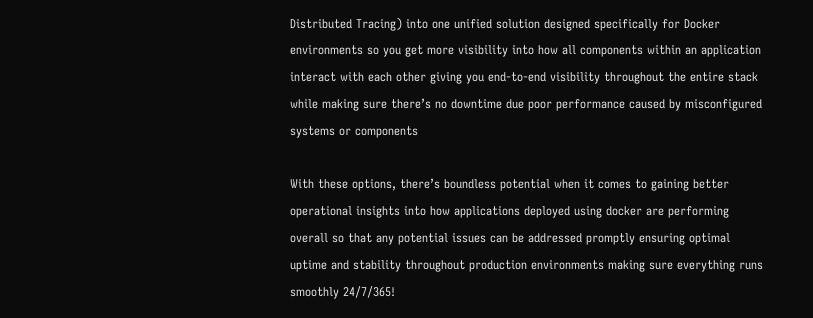Distributed Tracing) into one unified solution designed specifically for Docker environments so you get more visibility into how all components within an application interact with each other giving you end-to-end visibility throughout the entire stack while making sure there’s no downtime due poor performance caused by misconfigured systems or components

With these options, there’s boundless potential when it comes to gaining better operational insights into how applications deployed using docker are performing overall so that any potential issues can be addressed promptly ensuring optimal uptime and stability throughout production environments making sure everything runs smoothly 24/7/365!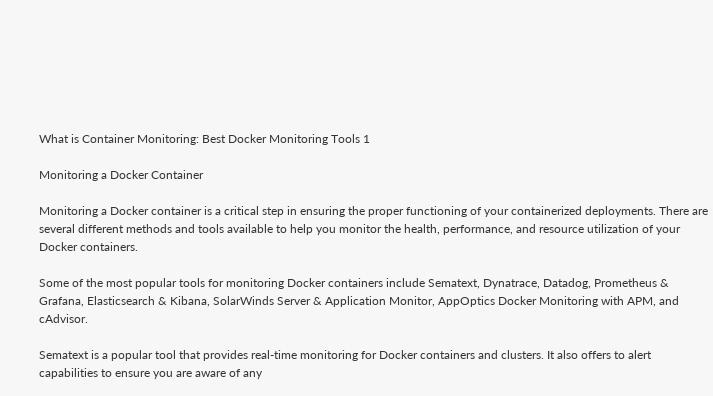What is Container Monitoring: Best Docker Monitoring Tools 1

Monitoring a Docker Container

Monitoring a Docker container is a critical step in ensuring the proper functioning of your containerized deployments. There are several different methods and tools available to help you monitor the health, performance, and resource utilization of your Docker containers.

Some of the most popular tools for monitoring Docker containers include Sematext, Dynatrace, Datadog, Prometheus & Grafana, Elasticsearch & Kibana, SolarWinds Server & Application Monitor, AppOptics Docker Monitoring with APM, and cAdvisor.

Sematext is a popular tool that provides real-time monitoring for Docker containers and clusters. It also offers to alert capabilities to ensure you are aware of any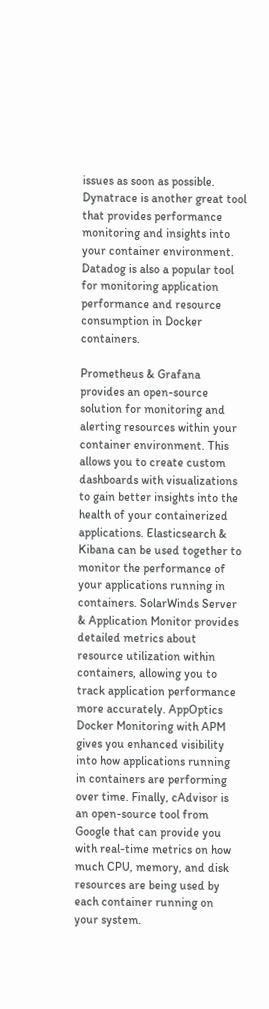issues as soon as possible. Dynatrace is another great tool that provides performance monitoring and insights into your container environment. Datadog is also a popular tool for monitoring application performance and resource consumption in Docker containers.

Prometheus & Grafana provides an open-source solution for monitoring and alerting resources within your container environment. This allows you to create custom dashboards with visualizations to gain better insights into the health of your containerized applications. Elasticsearch & Kibana can be used together to monitor the performance of your applications running in containers. SolarWinds Server & Application Monitor provides detailed metrics about resource utilization within containers, allowing you to track application performance more accurately. AppOptics Docker Monitoring with APM gives you enhanced visibility into how applications running in containers are performing over time. Finally, cAdvisor is an open-source tool from Google that can provide you with real-time metrics on how much CPU, memory, and disk resources are being used by each container running on your system.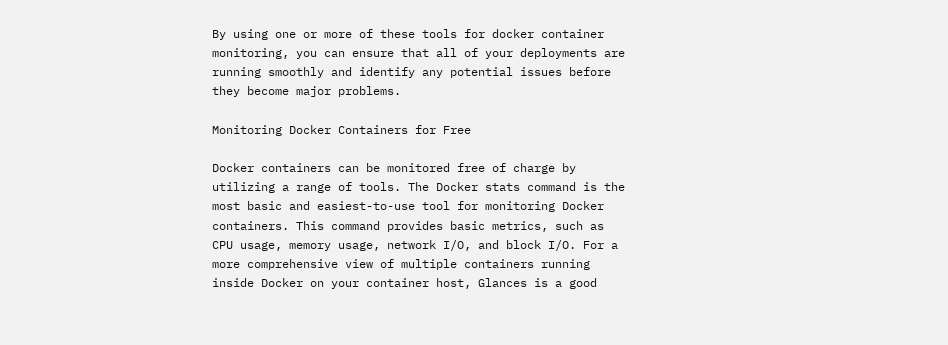By using one or more of these tools for docker container monitoring, you can ensure that all of your deployments are running smoothly and identify any potential issues before they become major problems.

Monitoring Docker Containers for Free

Docker containers can be monitored free of charge by utilizing a range of tools. The Docker stats command is the most basic and easiest-to-use tool for monitoring Docker containers. This command provides basic metrics, such as CPU usage, memory usage, network I/O, and block I/O. For a more comprehensive view of multiple containers running inside Docker on your container host, Glances is a good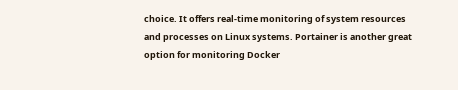choice. It offers real-time monitoring of system resources and processes on Linux systems. Portainer is another great option for monitoring Docker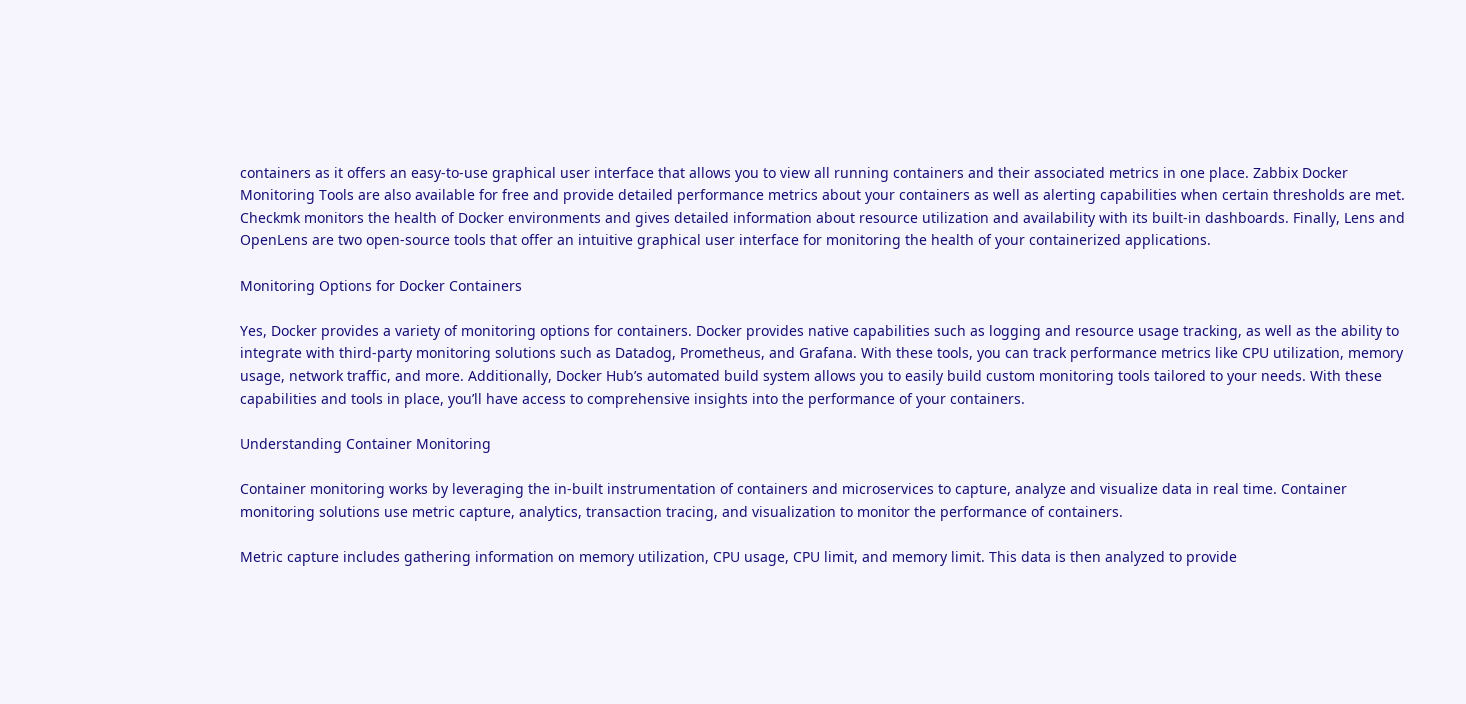containers as it offers an easy-to-use graphical user interface that allows you to view all running containers and their associated metrics in one place. Zabbix Docker Monitoring Tools are also available for free and provide detailed performance metrics about your containers as well as alerting capabilities when certain thresholds are met. Checkmk monitors the health of Docker environments and gives detailed information about resource utilization and availability with its built-in dashboards. Finally, Lens and OpenLens are two open-source tools that offer an intuitive graphical user interface for monitoring the health of your containerized applications.

Monitoring Options for Docker Containers

Yes, Docker provides a variety of monitoring options for containers. Docker provides native capabilities such as logging and resource usage tracking, as well as the ability to integrate with third-party monitoring solutions such as Datadog, Prometheus, and Grafana. With these tools, you can track performance metrics like CPU utilization, memory usage, network traffic, and more. Additionally, Docker Hub’s automated build system allows you to easily build custom monitoring tools tailored to your needs. With these capabilities and tools in place, you’ll have access to comprehensive insights into the performance of your containers.

Understanding Container Monitoring

Container monitoring works by leveraging the in-built instrumentation of containers and microservices to capture, analyze and visualize data in real time. Container monitoring solutions use metric capture, analytics, transaction tracing, and visualization to monitor the performance of containers.

Metric capture includes gathering information on memory utilization, CPU usage, CPU limit, and memory limit. This data is then analyzed to provide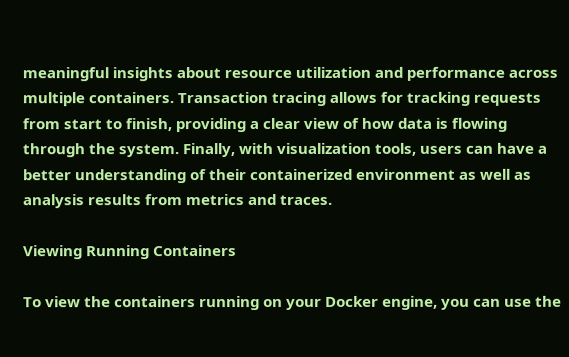meaningful insights about resource utilization and performance across multiple containers. Transaction tracing allows for tracking requests from start to finish, providing a clear view of how data is flowing through the system. Finally, with visualization tools, users can have a better understanding of their containerized environment as well as analysis results from metrics and traces.

Viewing Running Containers

To view the containers running on your Docker engine, you can use the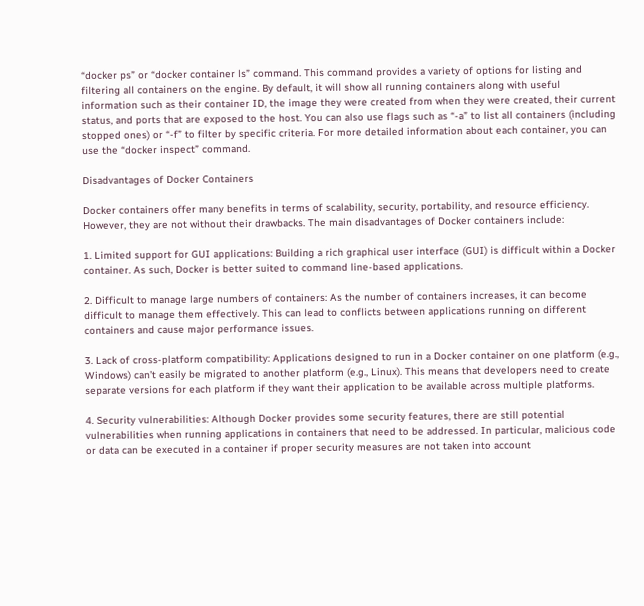“docker ps” or “docker container ls” command. This command provides a variety of options for listing and filtering all containers on the engine. By default, it will show all running containers along with useful information such as their container ID, the image they were created from when they were created, their current status, and ports that are exposed to the host. You can also use flags such as “-a” to list all containers (including stopped ones) or “-f” to filter by specific criteria. For more detailed information about each container, you can use the “docker inspect” command.

Disadvantages of Docker Containers

Docker containers offer many benefits in terms of scalability, security, portability, and resource efficiency. However, they are not without their drawbacks. The main disadvantages of Docker containers include:

1. Limited support for GUI applications: Building a rich graphical user interface (GUI) is difficult within a Docker container. As such, Docker is better suited to command line-based applications.

2. Difficult to manage large numbers of containers: As the number of containers increases, it can become difficult to manage them effectively. This can lead to conflicts between applications running on different containers and cause major performance issues.

3. Lack of cross-platform compatibility: Applications designed to run in a Docker container on one platform (e.g., Windows) can’t easily be migrated to another platform (e.g., Linux). This means that developers need to create separate versions for each platform if they want their application to be available across multiple platforms.

4. Security vulnerabilities: Although Docker provides some security features, there are still potential vulnerabilities when running applications in containers that need to be addressed. In particular, malicious code or data can be executed in a container if proper security measures are not taken into account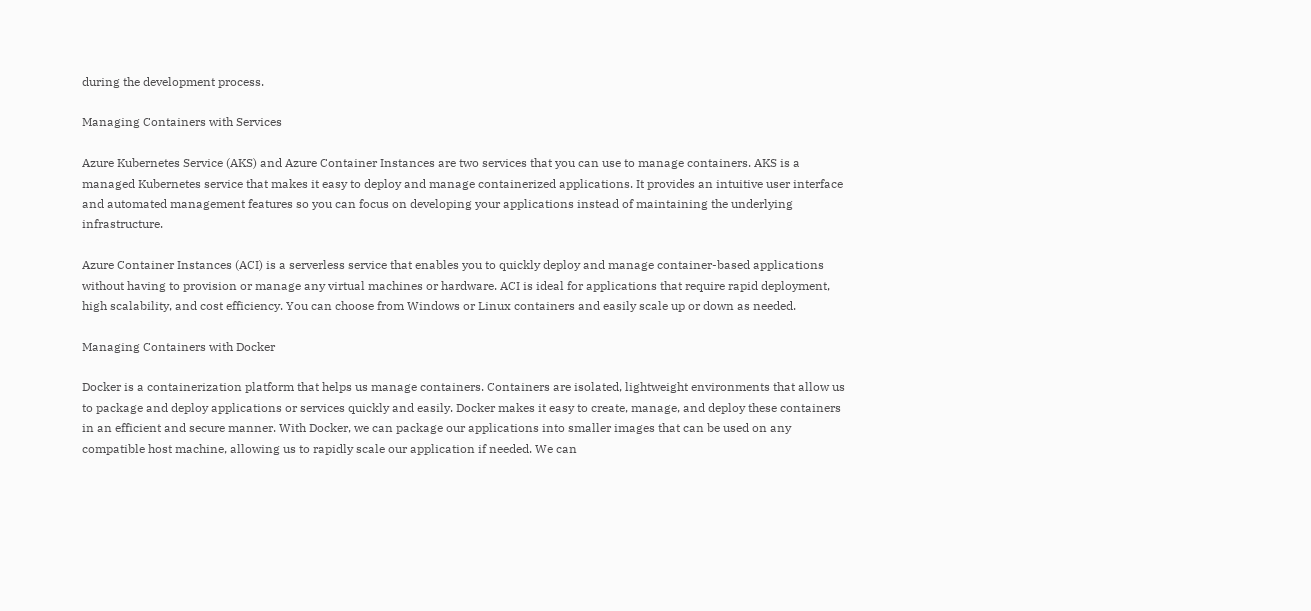during the development process.

Managing Containers with Services

Azure Kubernetes Service (AKS) and Azure Container Instances are two services that you can use to manage containers. AKS is a managed Kubernetes service that makes it easy to deploy and manage containerized applications. It provides an intuitive user interface and automated management features so you can focus on developing your applications instead of maintaining the underlying infrastructure.

Azure Container Instances (ACI) is a serverless service that enables you to quickly deploy and manage container-based applications without having to provision or manage any virtual machines or hardware. ACI is ideal for applications that require rapid deployment, high scalability, and cost efficiency. You can choose from Windows or Linux containers and easily scale up or down as needed.

Managing Containers with Docker

Docker is a containerization platform that helps us manage containers. Containers are isolated, lightweight environments that allow us to package and deploy applications or services quickly and easily. Docker makes it easy to create, manage, and deploy these containers in an efficient and secure manner. With Docker, we can package our applications into smaller images that can be used on any compatible host machine, allowing us to rapidly scale our application if needed. We can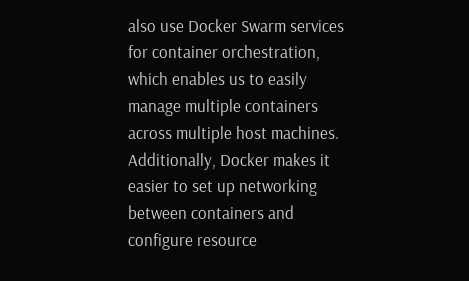also use Docker Swarm services for container orchestration, which enables us to easily manage multiple containers across multiple host machines. Additionally, Docker makes it easier to set up networking between containers and configure resource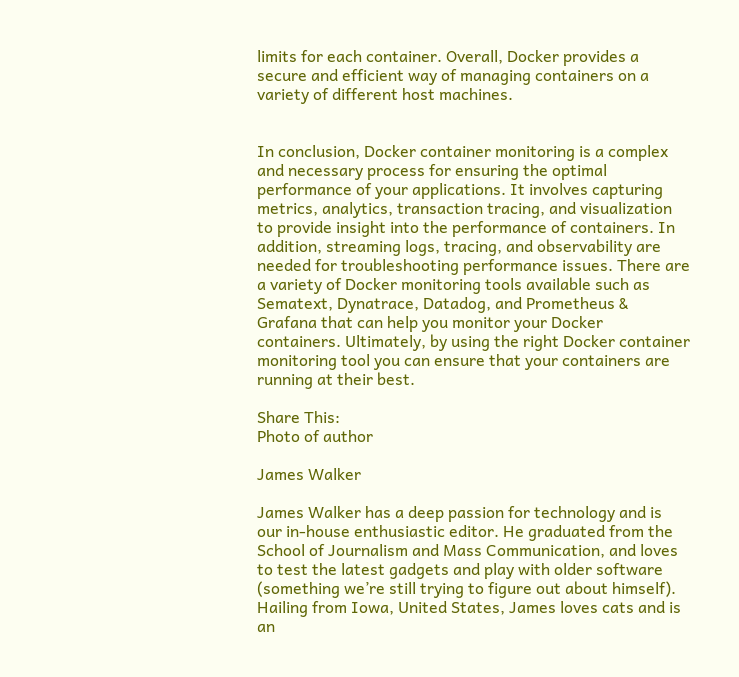limits for each container. Overall, Docker provides a secure and efficient way of managing containers on a variety of different host machines.


In conclusion, Docker container monitoring is a complex and necessary process for ensuring the optimal performance of your applications. It involves capturing metrics, analytics, transaction tracing, and visualization to provide insight into the performance of containers. In addition, streaming logs, tracing, and observability are needed for troubleshooting performance issues. There are a variety of Docker monitoring tools available such as Sematext, Dynatrace, Datadog, and Prometheus & Grafana that can help you monitor your Docker containers. Ultimately, by using the right Docker container monitoring tool you can ensure that your containers are running at their best.

Share This:
Photo of author

James Walker

James Walker has a deep passion for technology and is our in-house enthusiastic editor. He graduated from the School of Journalism and Mass Communication, and loves to test the latest gadgets and play with older software (something we’re still trying to figure out about himself). Hailing from Iowa, United States, James loves cats and is an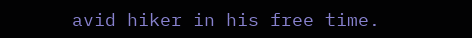avid hiker in his free time.